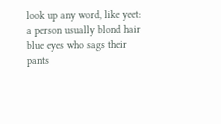look up any word, like yeet:
a person usually blond hair blue eyes who sags their pants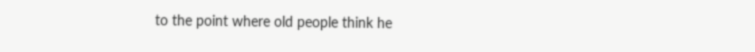to the point where old people think he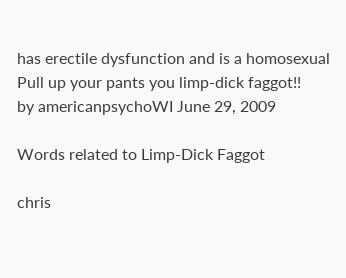has erectile dysfunction and is a homosexual
Pull up your pants you limp-dick faggot!!
by americanpsychoWI June 29, 2009

Words related to Limp-Dick Faggot

chris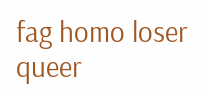fag homo loser queer